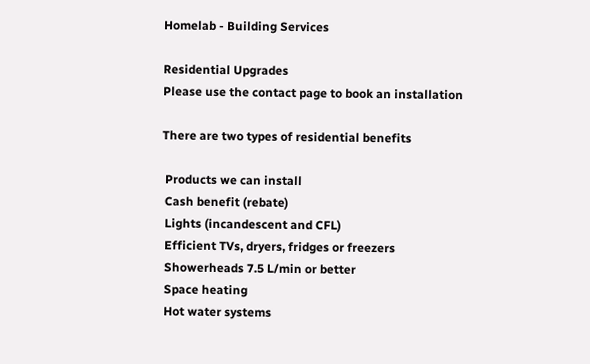Homelab - Building Services

Residential Upgrades
Please use the contact page to book an installation

There are two types of residential benefits

 Products we can install
 Cash benefit (rebate)
 Lights (incandescent and CFL)
 Efficient TVs, dryers, fridges or freezers
 Showerheads 7.5 L/min or better
 Space heating
 Hot water systems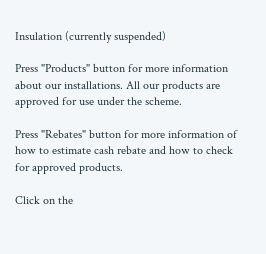Insulation (currently suspended)

Press "Products" button for more information about our installations. All our products are approved for use under the scheme.

Press "Rebates" button for more information of how to estimate cash rebate and how to check for approved products.

Click on the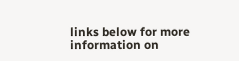links below for more information on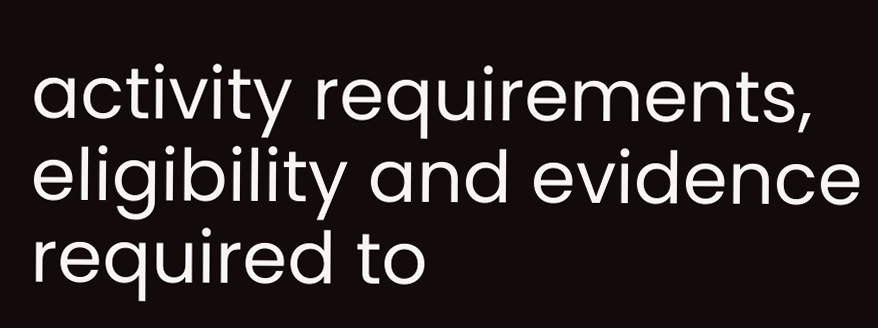activity requirements, eligibility and evidence required to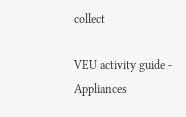collect

VEU activity guide - Appliances